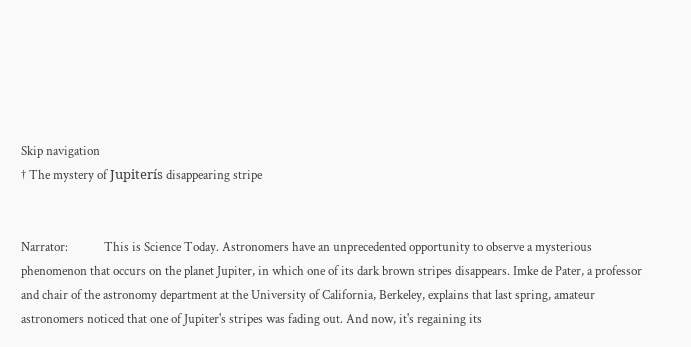Skip navigation
† The mystery of Jupiterís disappearing stripe


Narrator:            This is Science Today. Astronomers have an unprecedented opportunity to observe a mysterious phenomenon that occurs on the planet Jupiter, in which one of its dark brown stripes disappears. Imke de Pater, a professor and chair of the astronomy department at the University of California, Berkeley, explains that last spring, amateur astronomers noticed that one of Jupiter's stripes was fading out. And now, it's regaining its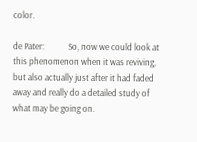color.

de Pater:            So, now we could look at this phenomenon when it was reviving, but also actually just after it had faded away and really do a detailed study of what may be going on.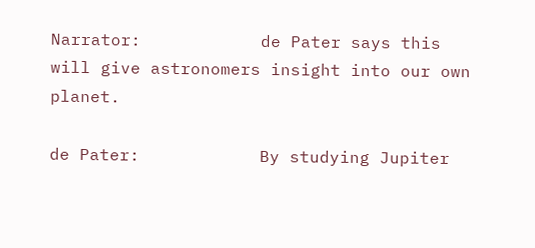Narrator:            de Pater says this will give astronomers insight into our own planet.

de Pater:            By studying Jupiter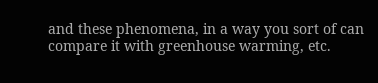and these phenomena, in a way you sort of can compare it with greenhouse warming, etc.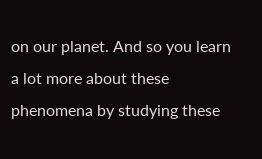on our planet. And so you learn a lot more about these phenomena by studying these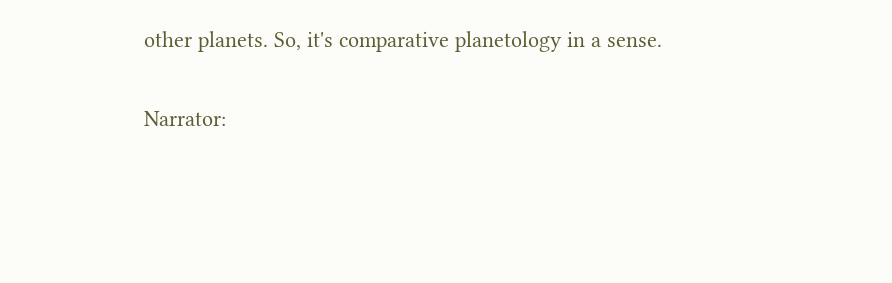other planets. So, it's comparative planetology in a sense.

Narrator: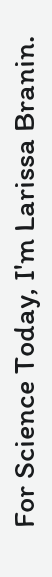For Science Today, I'm Larissa Branin.